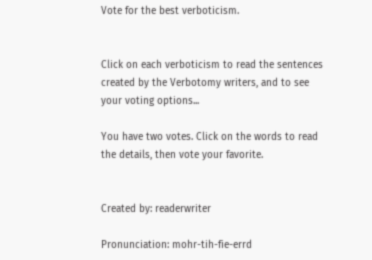Vote for the best verboticism.


Click on each verboticism to read the sentences created by the Verbotomy writers, and to see your voting options...

You have two votes. Click on the words to read the details, then vote your favorite.


Created by: readerwriter

Pronunciation: mohr-tih-fie-errd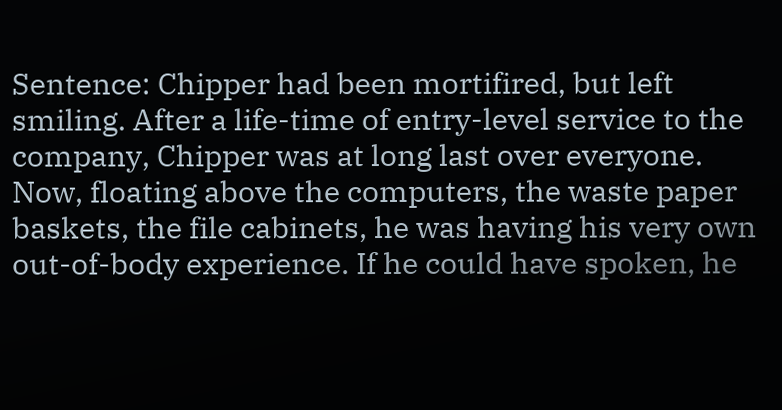Sentence: Chipper had been mortifired, but left smiling. After a life-time of entry-level service to the company, Chipper was at long last over everyone. Now, floating above the computers, the waste paper baskets, the file cabinets, he was having his very own out-of-body experience. If he could have spoken, he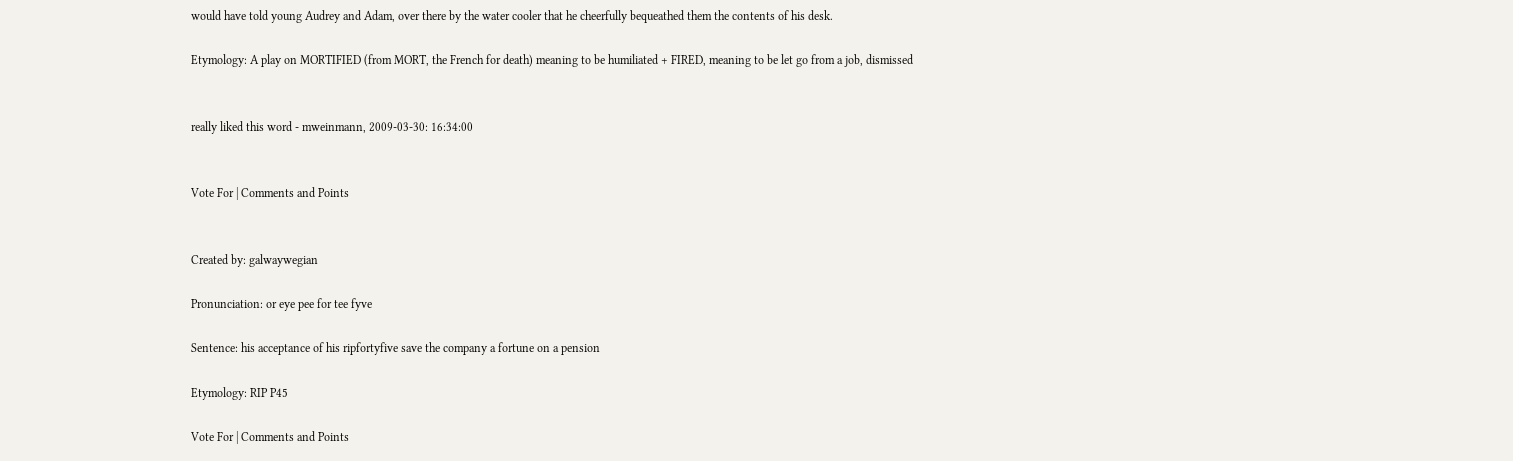would have told young Audrey and Adam, over there by the water cooler that he cheerfully bequeathed them the contents of his desk.

Etymology: A play on MORTIFIED (from MORT, the French for death) meaning to be humiliated + FIRED, meaning to be let go from a job, dismissed


really liked this word - mweinmann, 2009-03-30: 16:34:00


Vote For | Comments and Points


Created by: galwaywegian

Pronunciation: or eye pee for tee fyve

Sentence: his acceptance of his ripfortyfive save the company a fortune on a pension

Etymology: RIP P45

Vote For | Comments and Points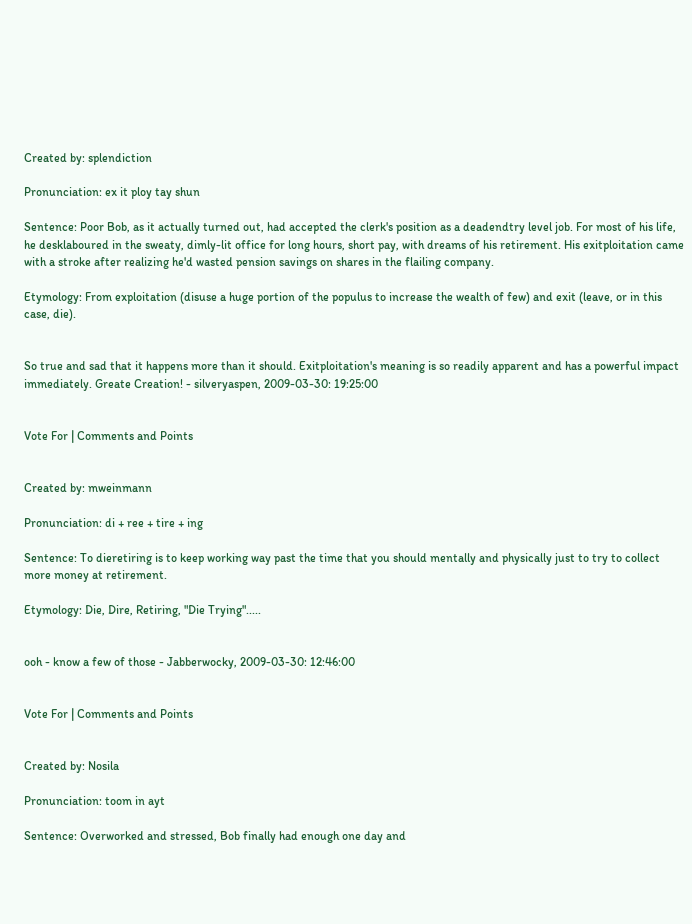Created by: splendiction

Pronunciation: ex it ploy tay shun

Sentence: Poor Bob, as it actually turned out, had accepted the clerk's position as a deadendtry level job. For most of his life, he desklaboured in the sweaty, dimly-lit office for long hours, short pay, with dreams of his retirement. His exitploitation came with a stroke after realizing he'd wasted pension savings on shares in the flailing company.

Etymology: From exploitation (disuse a huge portion of the populus to increase the wealth of few) and exit (leave, or in this case, die).


So true and sad that it happens more than it should. Exitploitation's meaning is so readily apparent and has a powerful impact immediately. Greate Creation! - silveryaspen, 2009-03-30: 19:25:00


Vote For | Comments and Points


Created by: mweinmann

Pronunciation: di + ree + tire + ing

Sentence: To dieretiring is to keep working way past the time that you should mentally and physically just to try to collect more money at retirement.

Etymology: Die, Dire, Retiring, "Die Trying".....


ooh - know a few of those - Jabberwocky, 2009-03-30: 12:46:00


Vote For | Comments and Points


Created by: Nosila

Pronunciation: toom in ayt

Sentence: Overworked and stressed, Bob finally had enough one day and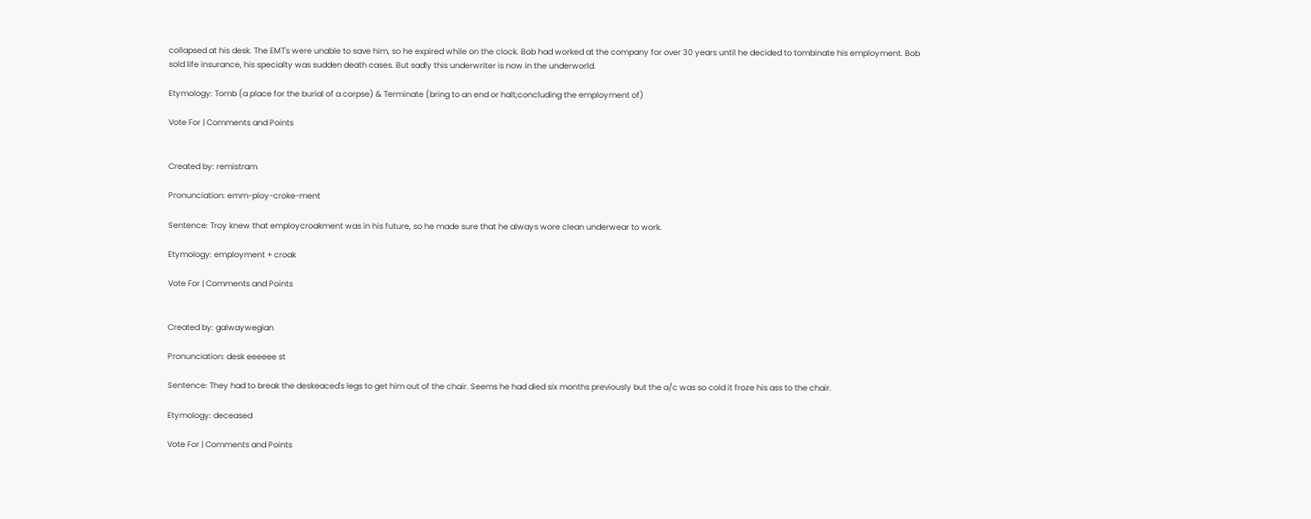collapsed at his desk. The EMT's were unable to save him, so he expired while on the clock. Bob had worked at the company for over 30 years until he decided to tombinate his employment. Bob sold life insurance, his specialty was sudden death cases. But sadly this underwriter is now in the underworld.

Etymology: Tomb (a place for the burial of a corpse) & Terminate (bring to an end or halt;concluding the employment of)

Vote For | Comments and Points


Created by: remistram

Pronunciation: emm-ploy-croke-ment

Sentence: Troy knew that employcroakment was in his future, so he made sure that he always wore clean underwear to work.

Etymology: employment + croak

Vote For | Comments and Points


Created by: galwaywegian

Pronunciation: desk eeeeee st

Sentence: They had to break the deskeaced's legs to get him out of the chair. Seems he had died six months previously but the a/c was so cold it froze his ass to the chair.

Etymology: deceased

Vote For | Comments and Points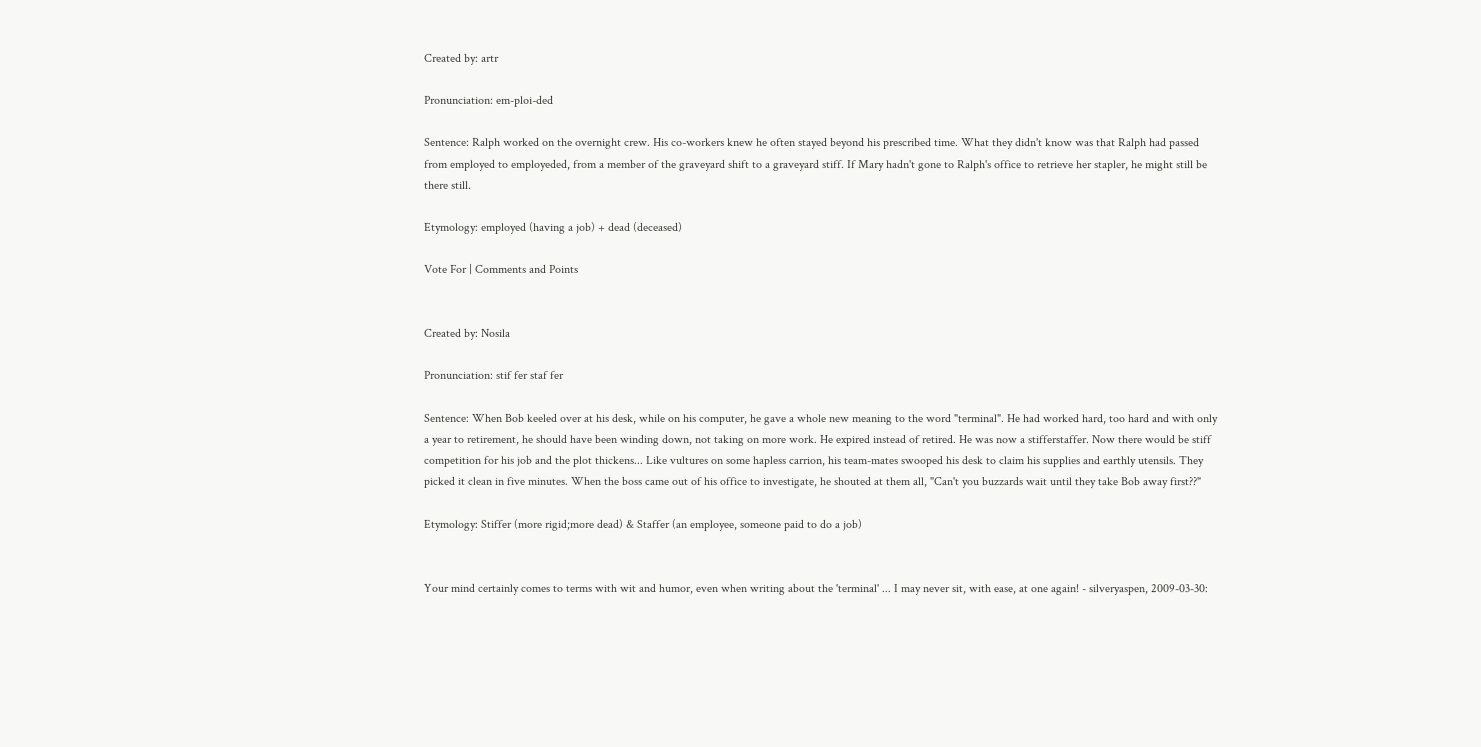Created by: artr

Pronunciation: em-ploi-ded

Sentence: Ralph worked on the overnight crew. His co-workers knew he often stayed beyond his prescribed time. What they didn't know was that Ralph had passed from employed to employeded, from a member of the graveyard shift to a graveyard stiff. If Mary hadn't gone to Ralph's office to retrieve her stapler, he might still be there still.

Etymology: employed (having a job) + dead (deceased)

Vote For | Comments and Points


Created by: Nosila

Pronunciation: stif fer staf fer

Sentence: When Bob keeled over at his desk, while on his computer, he gave a whole new meaning to the word "terminal". He had worked hard, too hard and with only a year to retirement, he should have been winding down, not taking on more work. He expired instead of retired. He was now a stifferstaffer. Now there would be stiff competition for his job and the plot thickens... Like vultures on some hapless carrion, his team-mates swooped his desk to claim his supplies and earthly utensils. They picked it clean in five minutes. When the boss came out of his office to investigate, he shouted at them all, "Can't you buzzards wait until they take Bob away first??"

Etymology: Stiffer (more rigid;more dead) & Staffer (an employee, someone paid to do a job)


Your mind certainly comes to terms with wit and humor, even when writing about the 'terminal' ... I may never sit, with ease, at one again! - silveryaspen, 2009-03-30: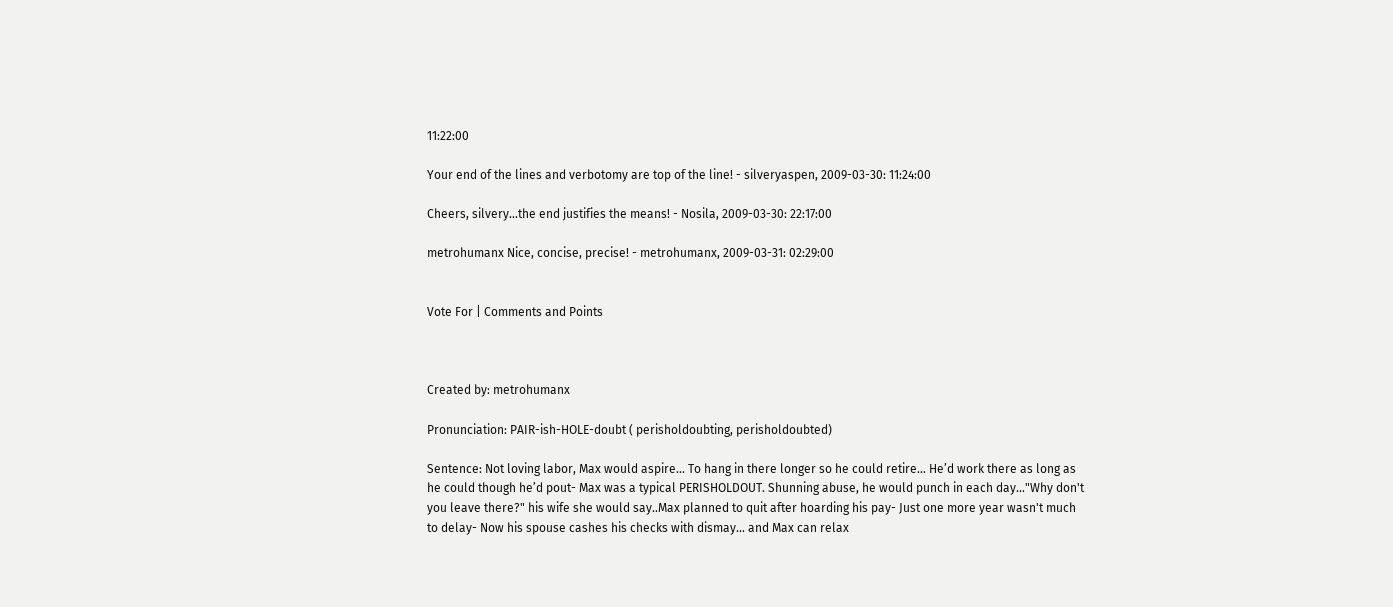11:22:00

Your end of the lines and verbotomy are top of the line! - silveryaspen, 2009-03-30: 11:24:00

Cheers, silvery...the end justifies the means! - Nosila, 2009-03-30: 22:17:00

metrohumanx Nice, concise, precise! - metrohumanx, 2009-03-31: 02:29:00


Vote For | Comments and Points



Created by: metrohumanx

Pronunciation: PAIR-ish-HOLE-doubt ( perisholdoubting, perisholdoubted)

Sentence: Not loving labor, Max would aspire... To hang in there longer so he could retire... He’d work there as long as he could though he’d pout- Max was a typical PERISHOLDOUT. Shunning abuse, he would punch in each day..."Why don't you leave there?" his wife she would say..Max planned to quit after hoarding his pay- Just one more year wasn't much to delay- Now his spouse cashes his checks with dismay... and Max can relax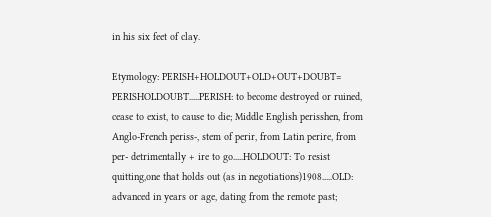in his six feet of clay.

Etymology: PERISH+HOLDOUT+OLD+OUT+DOUBT= PERISHOLDOUBT.....PERISH: to become destroyed or ruined, cease to exist, to cause to die; Middle English perisshen, from Anglo-French periss-, stem of perir, from Latin perire, from per- detrimentally + ire to go.....HOLDOUT: To resist quitting,one that holds out (as in negotiations)1908.....OLD: advanced in years or age, dating from the remote past;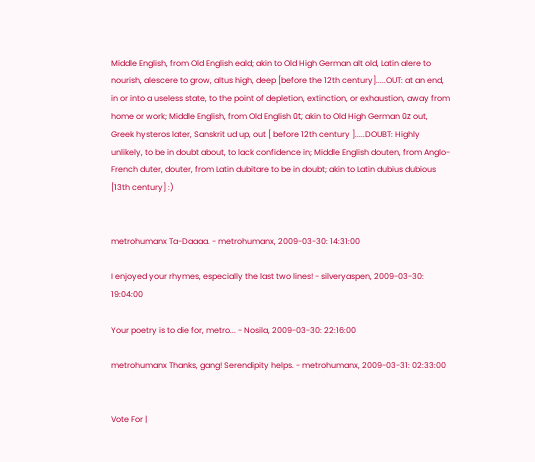Middle English, from Old English eald; akin to Old High German alt old, Latin alere to nourish, alescere to grow, altus high, deep [before the 12th century].....OUT: at an end, in or into a useless state, to the point of depletion, extinction, or exhaustion, away from home or work; Middle English, from Old English ūt; akin to Old High German ūz out, Greek hysteros later, Sanskrit ud up, out [ before 12th century ].....DOUBT: Highly unlikely, to be in doubt about, to lack confidence in; Middle English douten, from Anglo-French duter, douter, from Latin dubitare to be in doubt; akin to Latin dubius dubious [13th century] :)


metrohumanx Ta-Daaaa. - metrohumanx, 2009-03-30: 14:31:00

I enjoyed your rhymes, especially the last two lines! - silveryaspen, 2009-03-30: 19:04:00

Your poetry is to die for, metro... - Nosila, 2009-03-30: 22:16:00

metrohumanx Thanks, gang! Serendipity helps. - metrohumanx, 2009-03-31: 02:33:00


Vote For |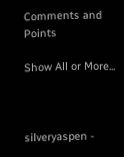Comments and Points

Show All or More...



silveryaspen -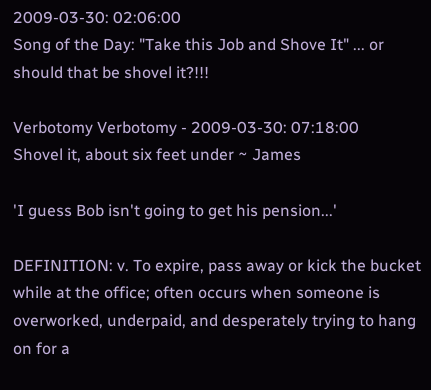2009-03-30: 02:06:00
Song of the Day: "Take this Job and Shove It" ... or should that be shovel it?!!!

Verbotomy Verbotomy - 2009-03-30: 07:18:00
Shovel it, about six feet under ~ James

'I guess Bob isn't going to get his pension...'

DEFINITION: v. To expire, pass away or kick the bucket while at the office; often occurs when someone is overworked, underpaid, and desperately trying to hang on for a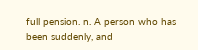full pension. n. A person who has been suddenly, and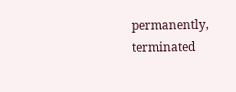permanently, terminated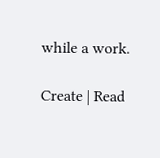while a work.

Create | Read